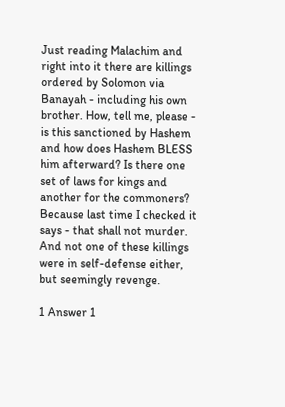Just reading Malachim and right into it there are killings ordered by Solomon via Banayah - including his own brother. How, tell me, please - is this sanctioned by Hashem and how does Hashem BLESS him afterward? Is there one set of laws for kings and another for the commoners? Because last time I checked it says - that shall not murder. And not one of these killings were in self-defense either, but seemingly revenge.

1 Answer 1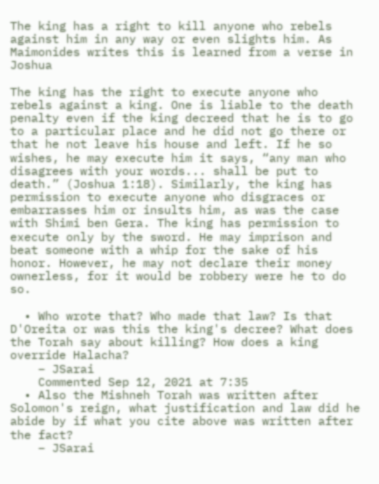The king has a right to kill anyone who rebels against him in any way or even slights him. As Maimonides writes this is learned from a verse in Joshua

The king has the right to execute anyone who rebels against a king. One is liable to the death penalty even if the king decreed that he is to go to a particular place and he did not go there or that he not leave his house and left. If he so wishes, he may execute him it says, “any man who disagrees with your words... shall be put to death.” (Joshua 1:18). Similarly, the king has permission to execute anyone who disgraces or embarrasses him or insults him, as was the case with Shimi ben Gera. The king has permission to execute only by the sword. He may imprison and beat someone with a whip for the sake of his honor. However, he may not declare their money ownerless, for it would be robbery were he to do so.

  • Who wrote that? Who made that law? Is that D'Oreita or was this the king's decree? What does the Torah say about killing? How does a king override Halacha?
    – JSarai
    Commented Sep 12, 2021 at 7:35
  • Also the Mishneh Torah was written after Solomon's reign, what justification and law did he abide by if what you cite above was written after the fact?
    – JSarai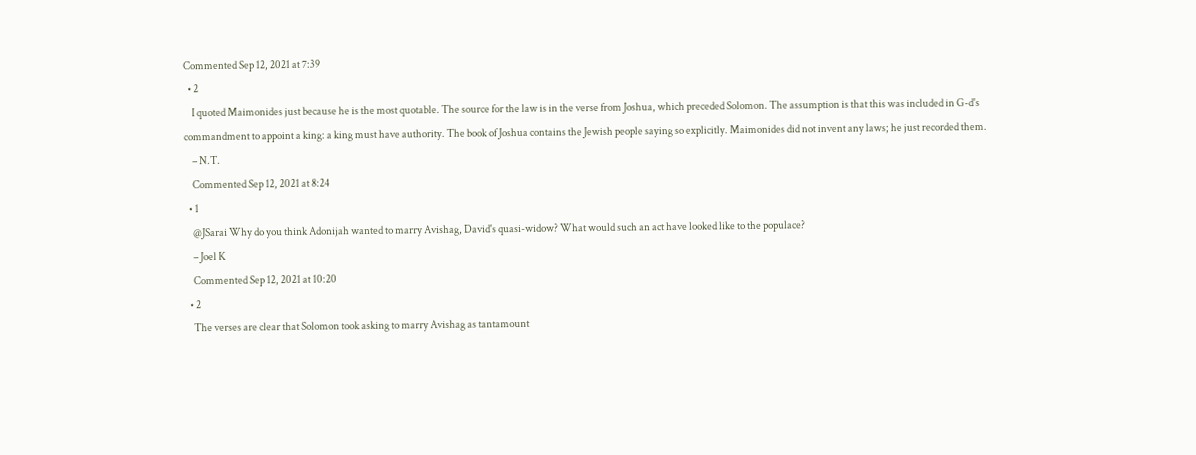Commented Sep 12, 2021 at 7:39
  • 2
    I quoted Maimonides just because he is the most quotable. The source for the law is in the verse from Joshua, which preceded Solomon. The assumption is that this was included in G-d's commandment to appoint a king: a king must have authority. The book of Joshua contains the Jewish people saying so explicitly. Maimonides did not invent any laws; he just recorded them.
    – N.T.
    Commented Sep 12, 2021 at 8:24
  • 1
    @JSarai Why do you think Adonijah wanted to marry Avishag, David's quasi-widow? What would such an act have looked like to the populace?
    – Joel K
    Commented Sep 12, 2021 at 10:20
  • 2
    The verses are clear that Solomon took asking to marry Avishag as tantamount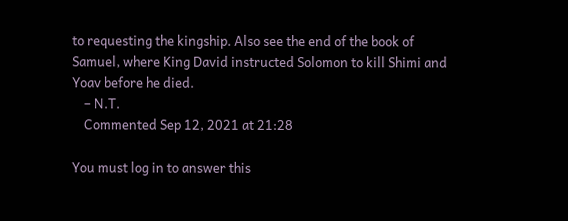to requesting the kingship. Also see the end of the book of Samuel, where King David instructed Solomon to kill Shimi and Yoav before he died.
    – N.T.
    Commented Sep 12, 2021 at 21:28

You must log in to answer this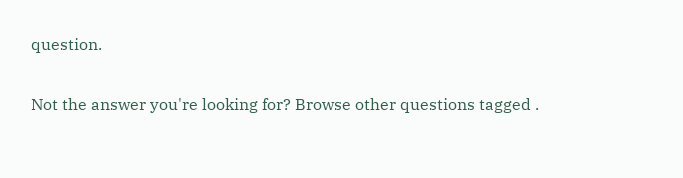question.

Not the answer you're looking for? Browse other questions tagged .